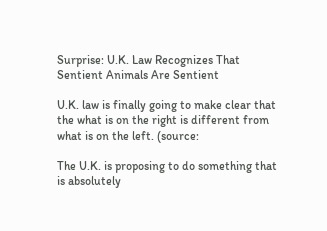Surprise: U.K. Law Recognizes That Sentient Animals Are Sentient

U.K. law is finally going to make clear that the what is on the right is different from what is on the left. (source:

The U.K. is proposing to do something that is absolutely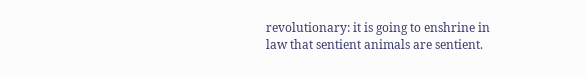revolutionary: it is going to enshrine in law that sentient animals are sentient.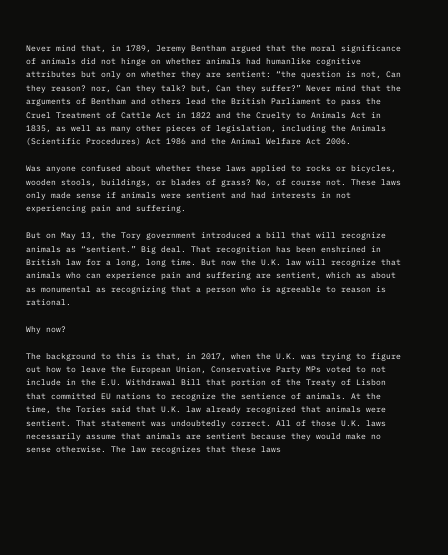Never mind that, in 1789, Jeremy Bentham argued that the moral significance of animals did not hinge on whether animals had humanlike cognitive attributes but only on whether they are sentient: “the question is not, Can they reason? nor, Can they talk? but, Can they suffer?” Never mind that the arguments of Bentham and others lead the British Parliament to pass the Cruel Treatment of Cattle Act in 1822 and the Cruelty to Animals Act in 1835, as well as many other pieces of legislation, including the Animals (Scientific Procedures) Act 1986 and the Animal Welfare Act 2006.

Was anyone confused about whether these laws applied to rocks or bicycles, wooden stools, buildings, or blades of grass? No, of course not. These laws only made sense if animals were sentient and had interests in not experiencing pain and suffering.

But on May 13, the Tory government introduced a bill that will recognize animals as “sentient.” Big deal. That recognition has been enshrined in British law for a long, long time. But now the U.K. law will recognize that animals who can experience pain and suffering are sentient, which as about as monumental as recognizing that a person who is agreeable to reason is rational.

Why now?

The background to this is that, in 2017, when the U.K. was trying to figure out how to leave the European Union, Conservative Party MPs voted to not include in the E.U. Withdrawal Bill that portion of the Treaty of Lisbon that committed EU nations to recognize the sentience of animals. At the time, the Tories said that U.K. law already recognized that animals were sentient. That statement was undoubtedly correct. All of those U.K. laws necessarily assume that animals are sentient because they would make no sense otherwise. The law recognizes that these laws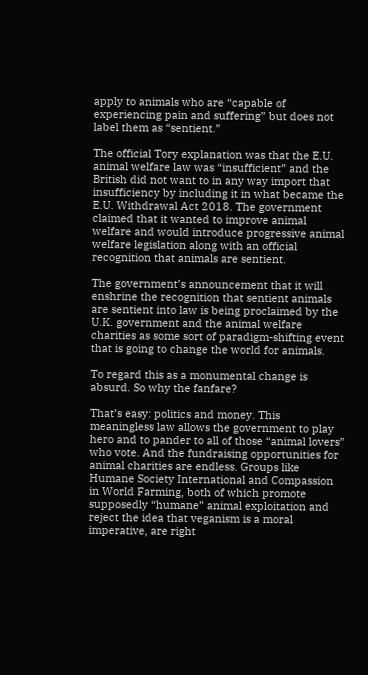apply to animals who are “capable of experiencing pain and suffering” but does not label them as “sentient.”

The official Tory explanation was that the E.U. animal welfare law was “insufficient” and the British did not want to in any way import that insufficiency by including it in what became the E.U. Withdrawal Act 2018. The government claimed that it wanted to improve animal welfare and would introduce progressive animal welfare legislation along with an official recognition that animals are sentient.

The government’s announcement that it will enshrine the recognition that sentient animals are sentient into law is being proclaimed by the U.K. government and the animal welfare charities as some sort of paradigm-shifting event that is going to change the world for animals.

To regard this as a monumental change is absurd. So why the fanfare?

That’s easy: politics and money. This meaningless law allows the government to play hero and to pander to all of those “animal lovers” who vote. And the fundraising opportunities for animal charities are endless. Groups like Humane Society International and Compassion in World Farming, both of which promote supposedly “humane” animal exploitation and reject the idea that veganism is a moral imperative, are right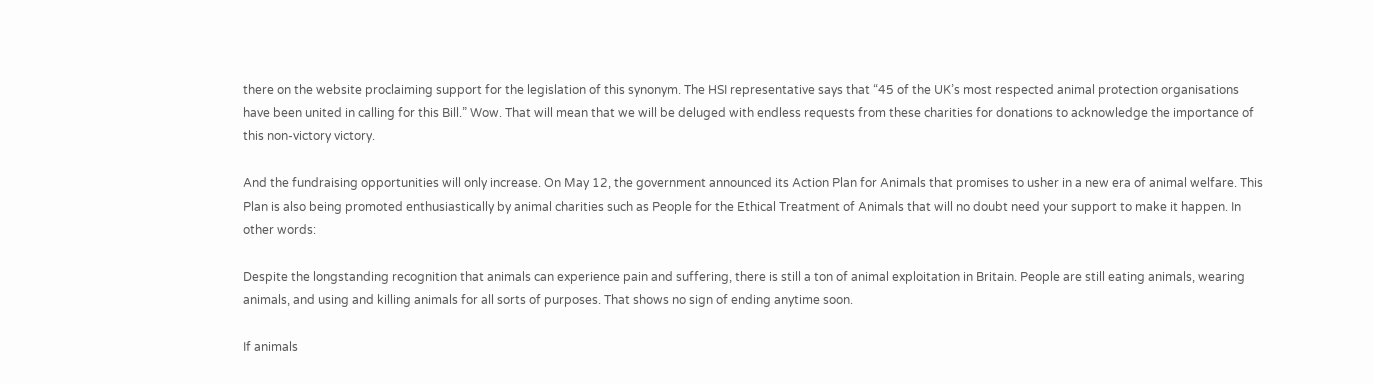there on the website proclaiming support for the legislation of this synonym. The HSI representative says that “45 of the UK’s most respected animal protection organisations have been united in calling for this Bill.” Wow. That will mean that we will be deluged with endless requests from these charities for donations to acknowledge the importance of this non-victory victory.

And the fundraising opportunities will only increase. On May 12, the government announced its Action Plan for Animals that promises to usher in a new era of animal welfare. This Plan is also being promoted enthusiastically by animal charities such as People for the Ethical Treatment of Animals that will no doubt need your support to make it happen. In other words:

Despite the longstanding recognition that animals can experience pain and suffering, there is still a ton of animal exploitation in Britain. People are still eating animals, wearing animals, and using and killing animals for all sorts of purposes. That shows no sign of ending anytime soon.

If animals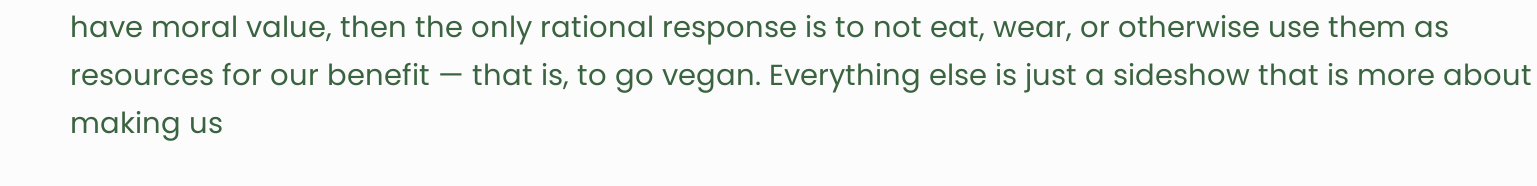have moral value, then the only rational response is to not eat, wear, or otherwise use them as resources for our benefit — that is, to go vegan. Everything else is just a sideshow that is more about making us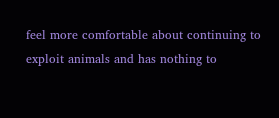feel more comfortable about continuing to exploit animals and has nothing to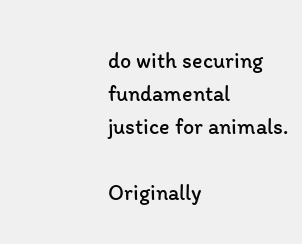do with securing fundamental justice for animals.

Originally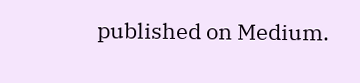published on Medium.